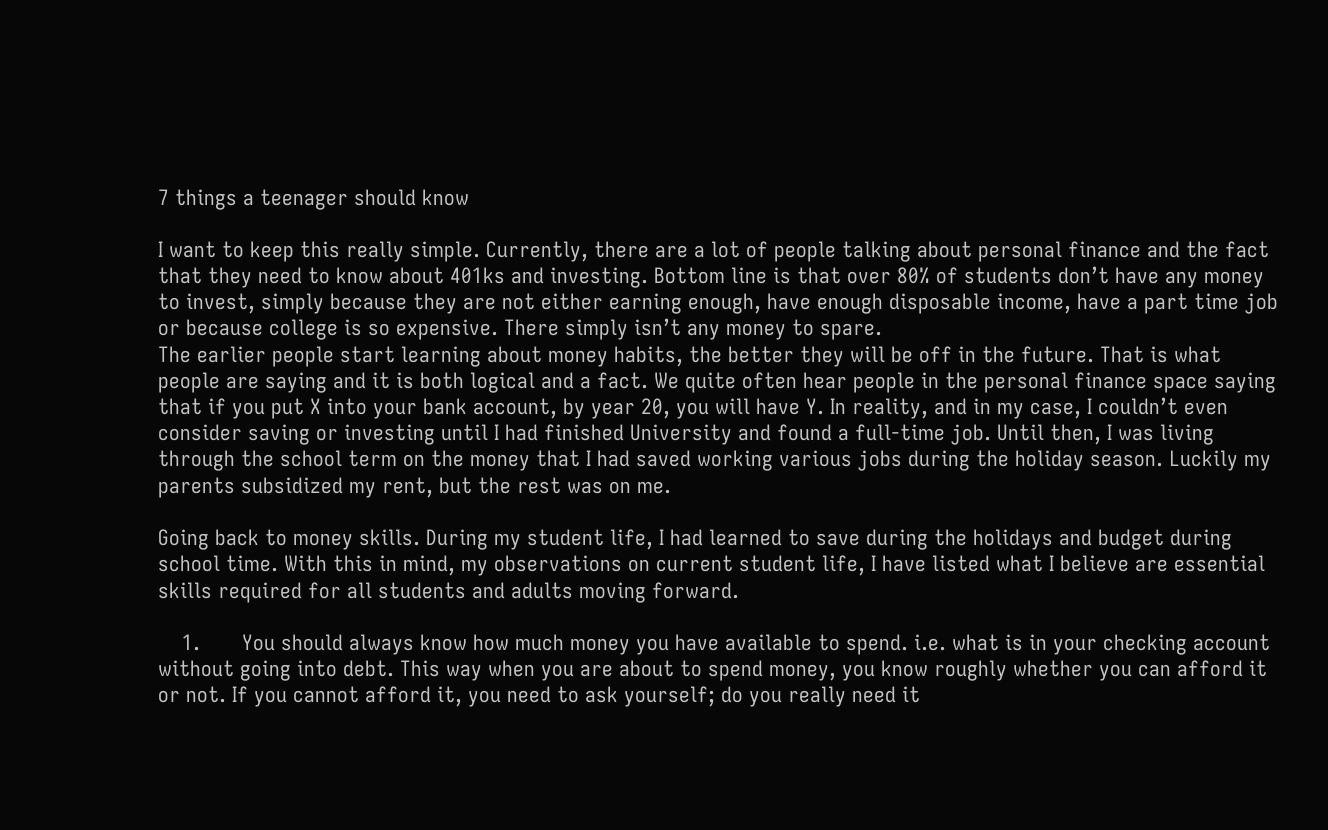7 things a teenager should know

I want to keep this really simple. Currently, there are a lot of people talking about personal finance and the fact that they need to know about 401ks and investing. Bottom line is that over 80% of students don’t have any money to invest, simply because they are not either earning enough, have enough disposable income, have a part time job or because college is so expensive. There simply isn’t any money to spare.
The earlier people start learning about money habits, the better they will be off in the future. That is what people are saying and it is both logical and a fact. We quite often hear people in the personal finance space saying that if you put X into your bank account, by year 20, you will have Y. In reality, and in my case, I couldn’t even consider saving or investing until I had finished University and found a full-time job. Until then, I was living through the school term on the money that I had saved working various jobs during the holiday season. Luckily my parents subsidized my rent, but the rest was on me.

Going back to money skills. During my student life, I had learned to save during the holidays and budget during school time. With this in mind, my observations on current student life, I have listed what I believe are essential skills required for all students and adults moving forward.

    1.       You should always know how much money you have available to spend. i.e. what is in your checking account without going into debt. This way when you are about to spend money, you know roughly whether you can afford it or not. If you cannot afford it, you need to ask yourself; do you really need it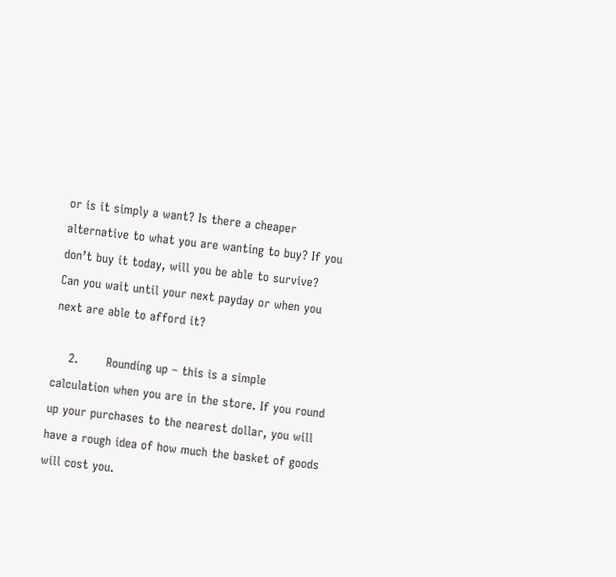or is it simply a want? Is there a cheaper alternative to what you are wanting to buy? If you don’t buy it today, will you be able to survive? Can you wait until your next payday or when you next are able to afford it?

    2.       Rounding up – this is a simple calculation when you are in the store. If you round up your purchases to the nearest dollar, you will have a rough idea of how much the basket of goods will cost you.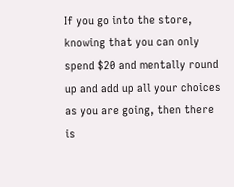If you go into the store, knowing that you can only spend $20 and mentally round up and add up all your choices as you are going, then there is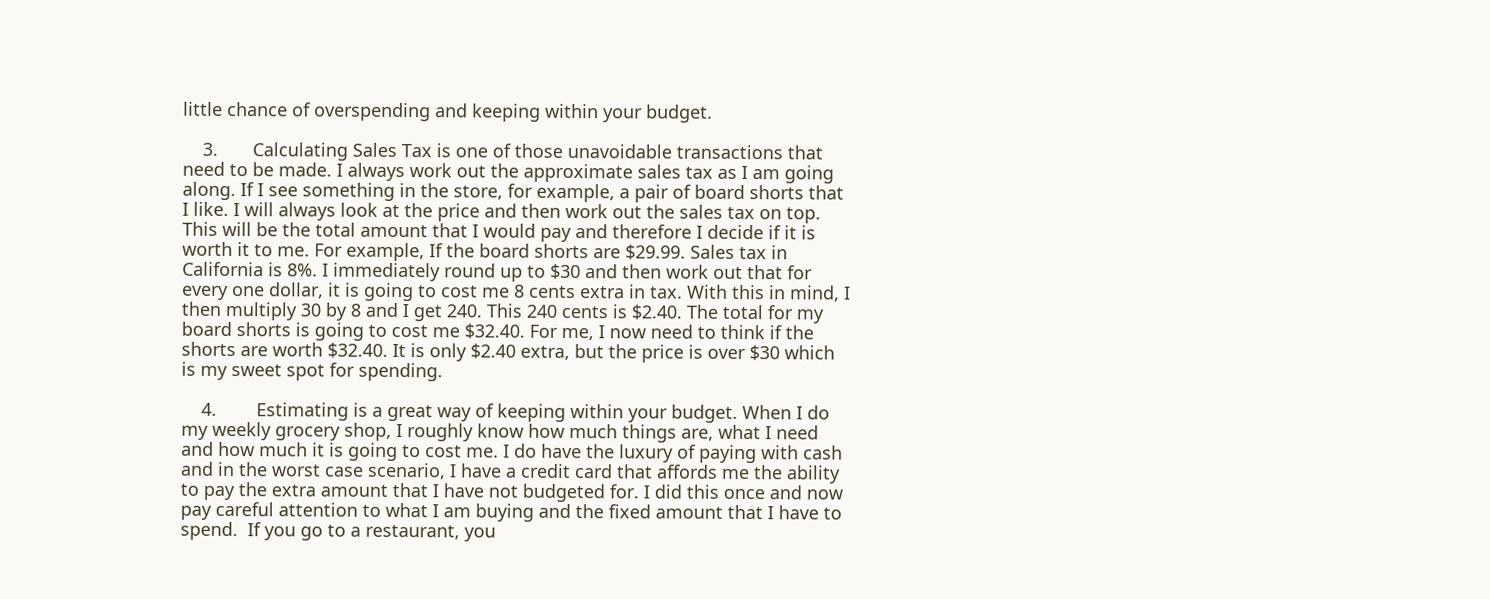little chance of overspending and keeping within your budget.

    3.       Calculating Sales Tax is one of those unavoidable transactions that need to be made. I always work out the approximate sales tax as I am going along. If I see something in the store, for example, a pair of board shorts that I like. I will always look at the price and then work out the sales tax on top. This will be the total amount that I would pay and therefore I decide if it is worth it to me. For example, If the board shorts are $29.99. Sales tax in California is 8%. I immediately round up to $30 and then work out that for every one dollar, it is going to cost me 8 cents extra in tax. With this in mind, I then multiply 30 by 8 and I get 240. This 240 cents is $2.40. The total for my board shorts is going to cost me $32.40. For me, I now need to think if the shorts are worth $32.40. It is only $2.40 extra, but the price is over $30 which is my sweet spot for spending.

    4.        Estimating is a great way of keeping within your budget. When I do my weekly grocery shop, I roughly know how much things are, what I need and how much it is going to cost me. I do have the luxury of paying with cash and in the worst case scenario, I have a credit card that affords me the ability to pay the extra amount that I have not budgeted for. I did this once and now pay careful attention to what I am buying and the fixed amount that I have to spend.  If you go to a restaurant, you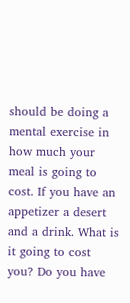should be doing a mental exercise in how much your meal is going to cost. If you have an appetizer a desert and a drink. What is it going to cost you? Do you have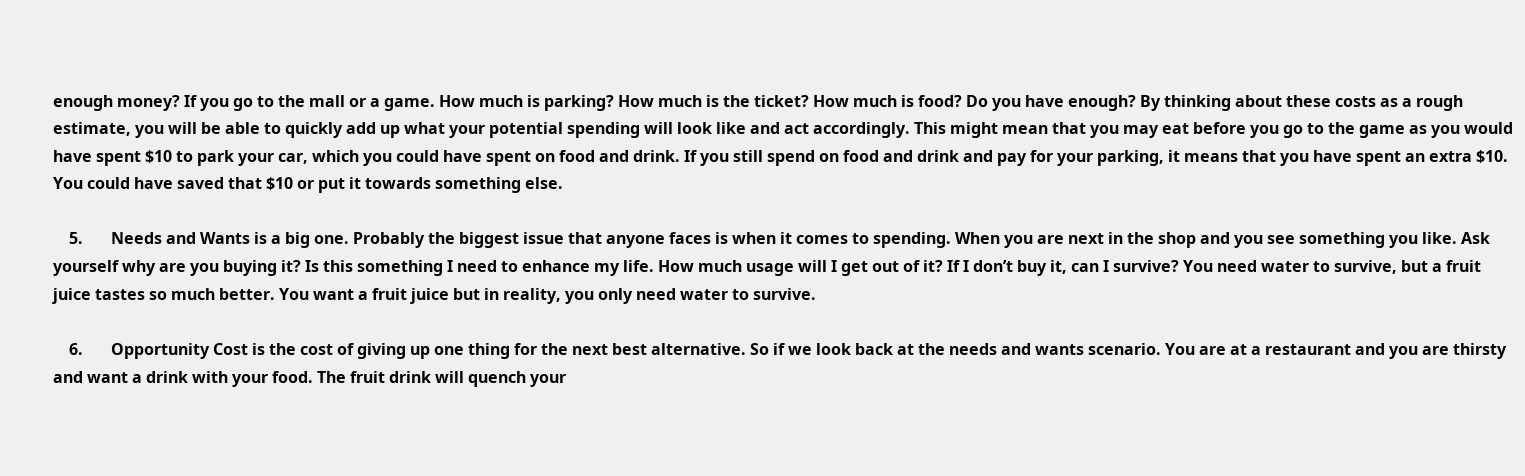enough money? If you go to the mall or a game. How much is parking? How much is the ticket? How much is food? Do you have enough? By thinking about these costs as a rough estimate, you will be able to quickly add up what your potential spending will look like and act accordingly. This might mean that you may eat before you go to the game as you would have spent $10 to park your car, which you could have spent on food and drink. If you still spend on food and drink and pay for your parking, it means that you have spent an extra $10. You could have saved that $10 or put it towards something else.

    5.       Needs and Wants is a big one. Probably the biggest issue that anyone faces is when it comes to spending. When you are next in the shop and you see something you like. Ask yourself why are you buying it? Is this something I need to enhance my life. How much usage will I get out of it? If I don’t buy it, can I survive? You need water to survive, but a fruit juice tastes so much better. You want a fruit juice but in reality, you only need water to survive.

    6.       Opportunity Cost is the cost of giving up one thing for the next best alternative. So if we look back at the needs and wants scenario. You are at a restaurant and you are thirsty and want a drink with your food. The fruit drink will quench your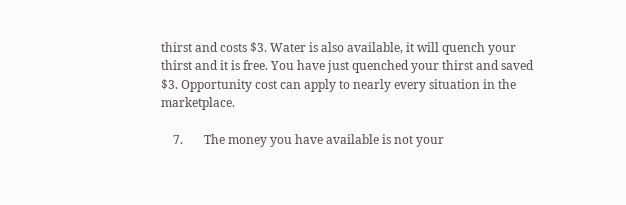thirst and costs $3. Water is also available, it will quench your thirst and it is free. You have just quenched your thirst and saved $3. Opportunity cost can apply to nearly every situation in the marketplace.

    7.       The money you have available is not your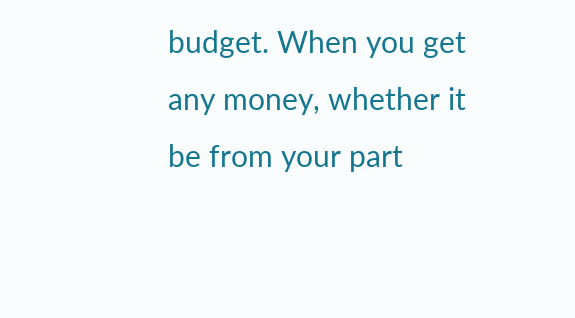budget. When you get any money, whether it be from your part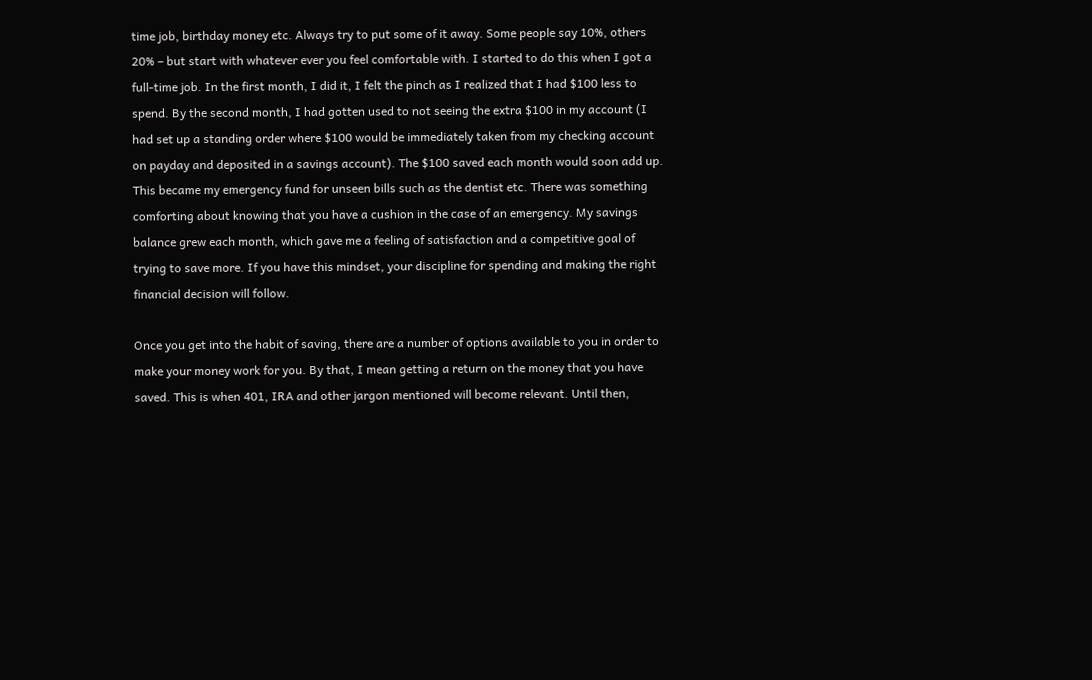time job, birthday money etc. Always try to put some of it away. Some people say 10%, others 20% – but start with whatever ever you feel comfortable with. I started to do this when I got a full-time job. In the first month, I did it, I felt the pinch as I realized that I had $100 less to spend. By the second month, I had gotten used to not seeing the extra $100 in my account (I had set up a standing order where $100 would be immediately taken from my checking account on payday and deposited in a savings account). The $100 saved each month would soon add up. This became my emergency fund for unseen bills such as the dentist etc. There was something comforting about knowing that you have a cushion in the case of an emergency. My savings balance grew each month, which gave me a feeling of satisfaction and a competitive goal of trying to save more. If you have this mindset, your discipline for spending and making the right financial decision will follow.

Once you get into the habit of saving, there are a number of options available to you in order to make your money work for you. By that, I mean getting a return on the money that you have saved. This is when 401, IRA and other jargon mentioned will become relevant. Until then,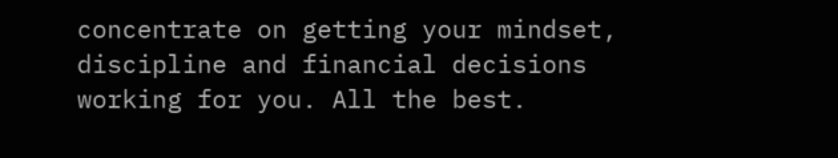concentrate on getting your mindset, discipline and financial decisions working for you. All the best.